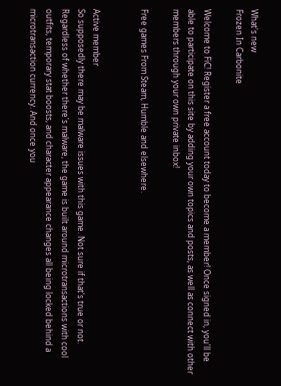What's new
Frozen In Carbonite

Welcome to FiC! Register a free account today to become a member! Once signed in, you'll be able to participate on this site by adding your own topics and posts, as well as connect with other members through your own private inbox!

Free games From Steam, Humble and elsewhere.


Active member
So supposedly there may be malware issues with this game. Not sure if that's true or not.
Regardless of whether there's malware, the game is built around microtransactions with cool outfits, temporary stat boosts, and character appearance changes all being locked behind a microtransaction currency. And once you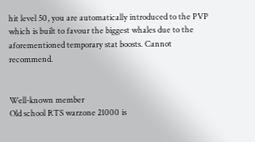hit level 50, you are automatically introduced to the PVP which is built to favour the biggest whales due to the aforementioned temporary stat boosts. Cannot recommend.


Well-known member
Old school RTS warzone 21000 is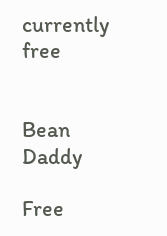currently free


Bean Daddy

Free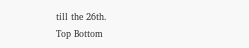till the 26th.
Top Bottom